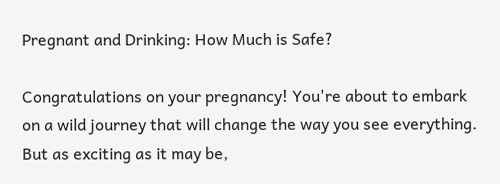Pregnant and Drinking: How Much is Safe?

Congratulations on your pregnancy! You're about to embark on a wild journey that will change the way you see everything. But as exciting as it may be,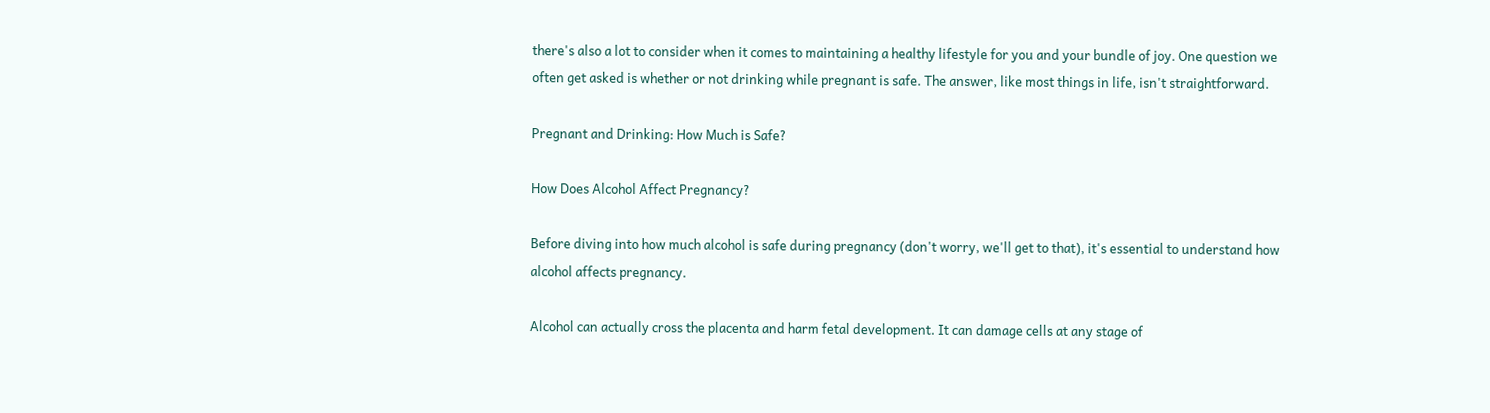there's also a lot to consider when it comes to maintaining a healthy lifestyle for you and your bundle of joy. One question we often get asked is whether or not drinking while pregnant is safe. The answer, like most things in life, isn't straightforward.

Pregnant and Drinking: How Much is Safe?

How Does Alcohol Affect Pregnancy?

Before diving into how much alcohol is safe during pregnancy (don't worry, we'll get to that), it's essential to understand how alcohol affects pregnancy.

Alcohol can actually cross the placenta and harm fetal development. It can damage cells at any stage of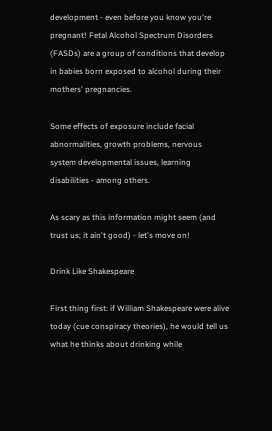development - even before you know you're pregnant! Fetal Alcohol Spectrum Disorders (FASDs) are a group of conditions that develop in babies born exposed to alcohol during their mothers' pregnancies.

Some effects of exposure include facial abnormalities, growth problems, nervous system developmental issues, learning disabilities - among others.

As scary as this information might seem (and trust us; it ain't good) - let's move on!

Drink Like Shakespeare

First thing first: if William Shakespeare were alive today (cue conspiracy theories), he would tell us what he thinks about drinking while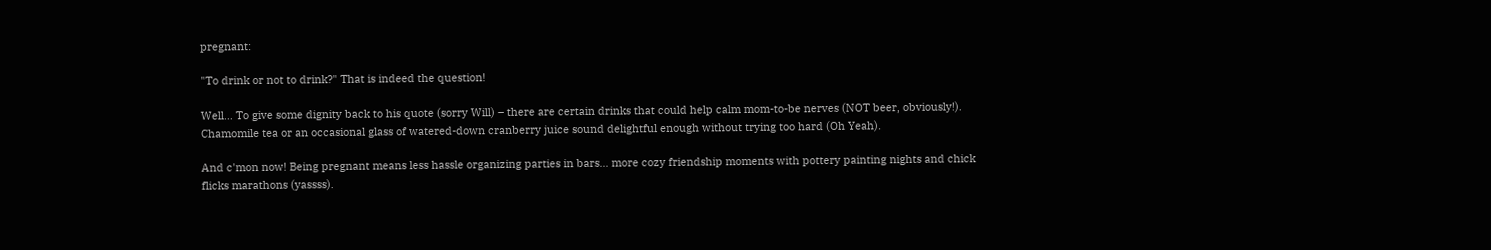pregnant:

"To drink or not to drink?" That is indeed the question!

Well... To give some dignity back to his quote (sorry Will) – there are certain drinks that could help calm mom-to-be nerves (NOT beer, obviously!). Chamomile tea or an occasional glass of watered-down cranberry juice sound delightful enough without trying too hard (Oh Yeah).

And c'mon now! Being pregnant means less hassle organizing parties in bars... more cozy friendship moments with pottery painting nights and chick flicks marathons (yassss).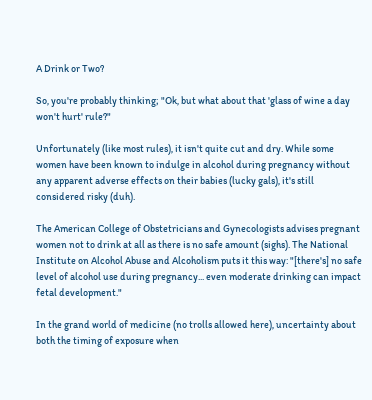A Drink or Two?

So, you're probably thinking; "Ok, but what about that 'glass of wine a day won't hurt' rule?"

Unfortunately (like most rules), it isn't quite cut and dry. While some women have been known to indulge in alcohol during pregnancy without any apparent adverse effects on their babies (lucky gals), it's still considered risky (duh).

The American College of Obstetricians and Gynecologists advises pregnant women not to drink at all as there is no safe amount (sighs). The National Institute on Alcohol Abuse and Alcoholism puts it this way: "[there's] no safe level of alcohol use during pregnancy... even moderate drinking can impact fetal development."

In the grand world of medicine (no trolls allowed here), uncertainty about both the timing of exposure when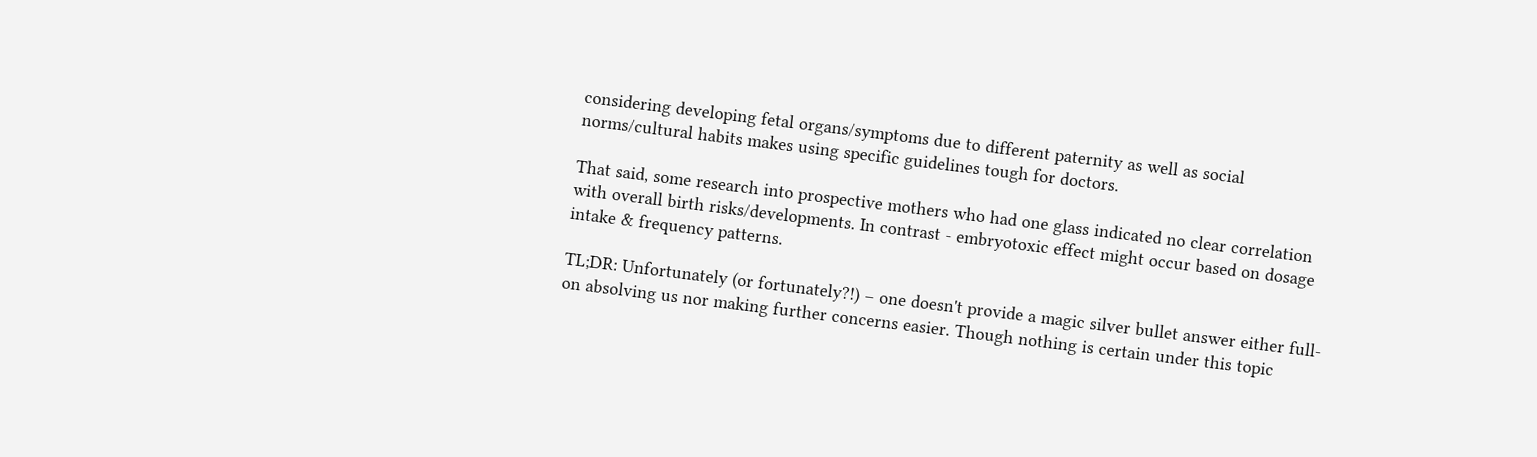considering developing fetal organs/symptoms due to different paternity as well as social norms/cultural habits makes using specific guidelines tough for doctors.

That said, some research into prospective mothers who had one glass indicated no clear correlation with overall birth risks/developments. In contrast - embryotoxic effect might occur based on dosage intake & frequency patterns.

TL;DR: Unfortunately (or fortunately?!) – one doesn't provide a magic silver bullet answer either full-on absolving us nor making further concerns easier. Though nothing is certain under this topic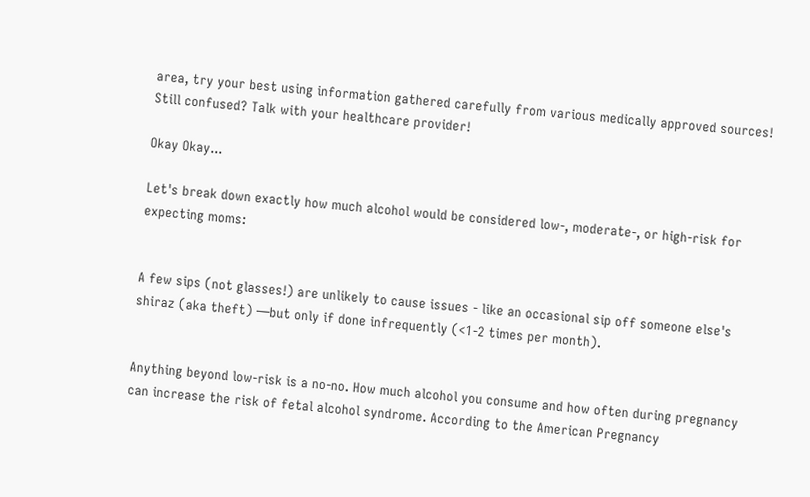area, try your best using information gathered carefully from various medically approved sources! Still confused? Talk with your healthcare provider!

Okay Okay...

Let's break down exactly how much alcohol would be considered low-, moderate-, or high-risk for expecting moms:


A few sips (not glasses!) are unlikely to cause issues - like an occasional sip off someone else's shiraz (aka theft) —but only if done infrequently (<1-2 times per month).


Anything beyond low-risk is a no-no. How much alcohol you consume and how often during pregnancy can increase the risk of fetal alcohol syndrome. According to the American Pregnancy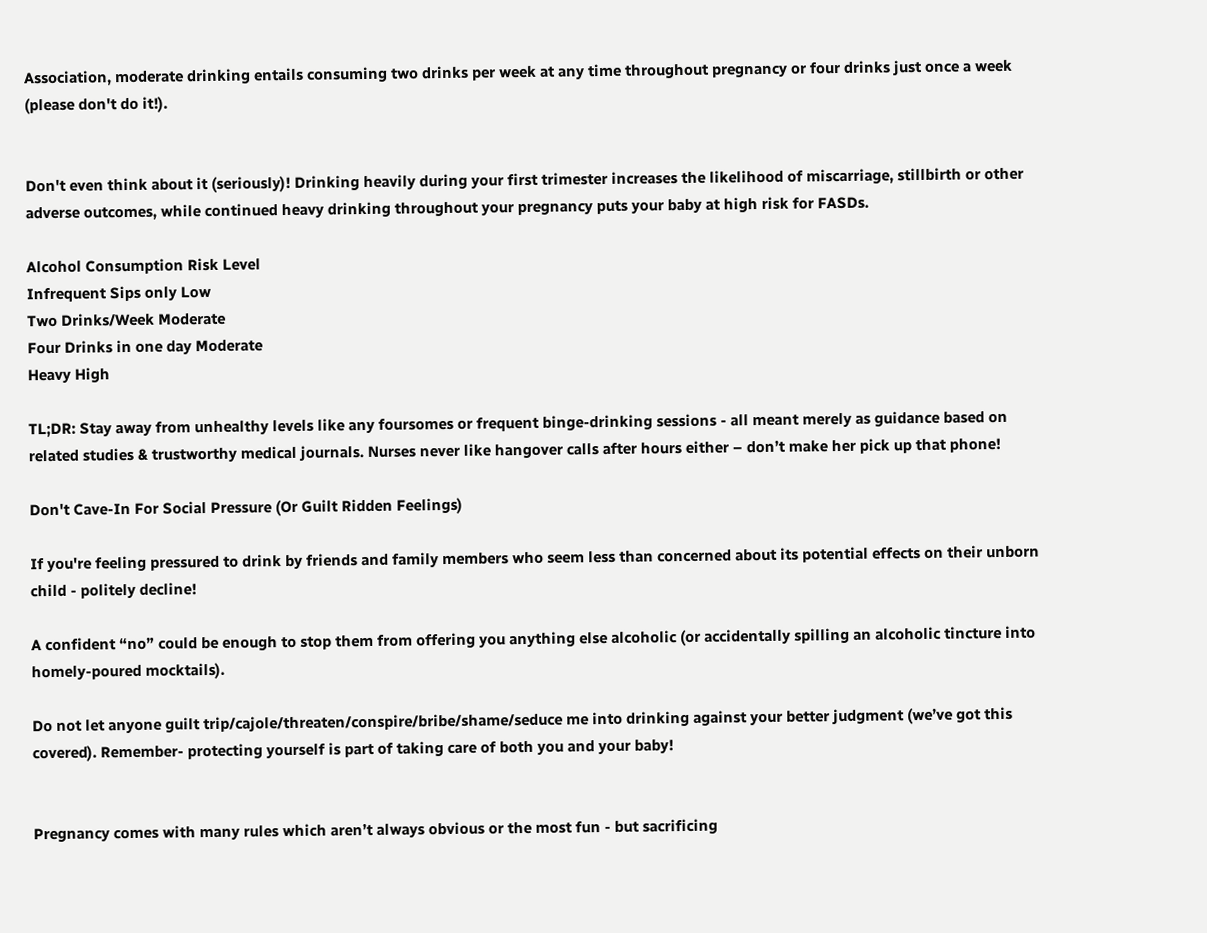Association, moderate drinking entails consuming two drinks per week at any time throughout pregnancy or four drinks just once a week (please don't do it!).


Don't even think about it (seriously)! Drinking heavily during your first trimester increases the likelihood of miscarriage, stillbirth or other adverse outcomes, while continued heavy drinking throughout your pregnancy puts your baby at high risk for FASDs.

Alcohol Consumption Risk Level
Infrequent Sips only Low
Two Drinks/Week Moderate
Four Drinks in one day Moderate
Heavy High

TL;DR: Stay away from unhealthy levels like any foursomes or frequent binge-drinking sessions - all meant merely as guidance based on related studies & trustworthy medical journals. Nurses never like hangover calls after hours either – don’t make her pick up that phone!

Don't Cave-In For Social Pressure (Or Guilt Ridden Feelings)

If you're feeling pressured to drink by friends and family members who seem less than concerned about its potential effects on their unborn child - politely decline!

A confident “no” could be enough to stop them from offering you anything else alcoholic (or accidentally spilling an alcoholic tincture into homely-poured mocktails).

Do not let anyone guilt trip/cajole/threaten/conspire/bribe/shame/seduce me into drinking against your better judgment (we’ve got this covered). Remember- protecting yourself is part of taking care of both you and your baby!


Pregnancy comes with many rules which aren’t always obvious or the most fun - but sacrificing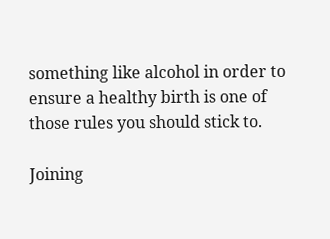something like alcohol in order to ensure a healthy birth is one of those rules you should stick to.

Joining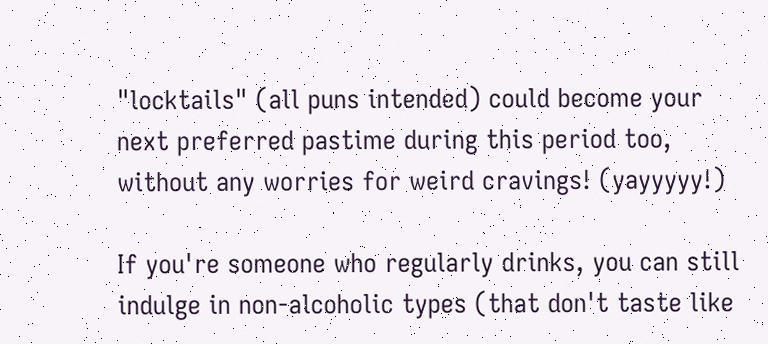"locktails" (all puns intended) could become your next preferred pastime during this period too, without any worries for weird cravings! (yayyyyy!)

If you're someone who regularly drinks, you can still indulge in non-alcoholic types (that don't taste like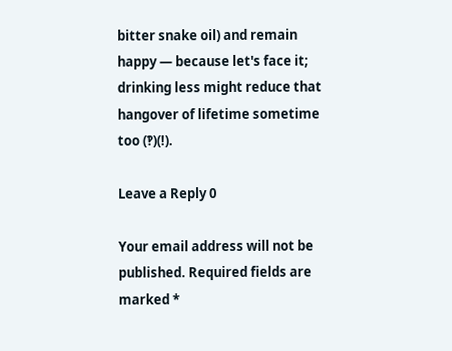bitter snake oil) and remain happy ― because let's face it; drinking less might reduce that hangover of lifetime sometime too (‽)(!).

Leave a Reply 0

Your email address will not be published. Required fields are marked *